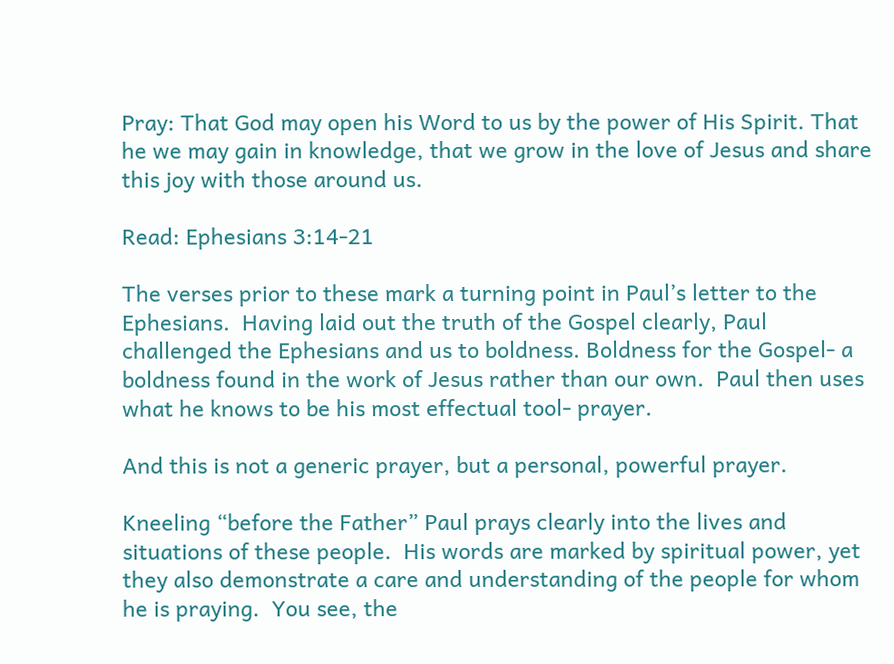Pray: That God may open his Word to us by the power of His Spirit. That he we may gain in knowledge, that we grow in the love of Jesus and share this joy with those around us.

Read: Ephesians 3:14-21

The verses prior to these mark a turning point in Paul’s letter to the Ephesians.  Having laid out the truth of the Gospel clearly, Paul challenged the Ephesians and us to boldness. Boldness for the Gospel- a boldness found in the work of Jesus rather than our own.  Paul then uses what he knows to be his most effectual tool- prayer.

And this is not a generic prayer, but a personal, powerful prayer.

Kneeling “before the Father” Paul prays clearly into the lives and situations of these people.  His words are marked by spiritual power, yet they also demonstrate a care and understanding of the people for whom he is praying.  You see, the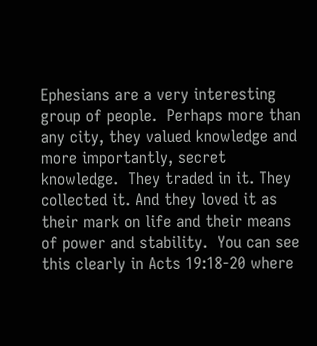Ephesians are a very interesting group of people.  Perhaps more than any city, they valued knowledge and more importantly, secret knowledge.  They traded in it. They collected it. And they loved it as their mark on life and their means of power and stability.  You can see this clearly in Acts 19:18-20 where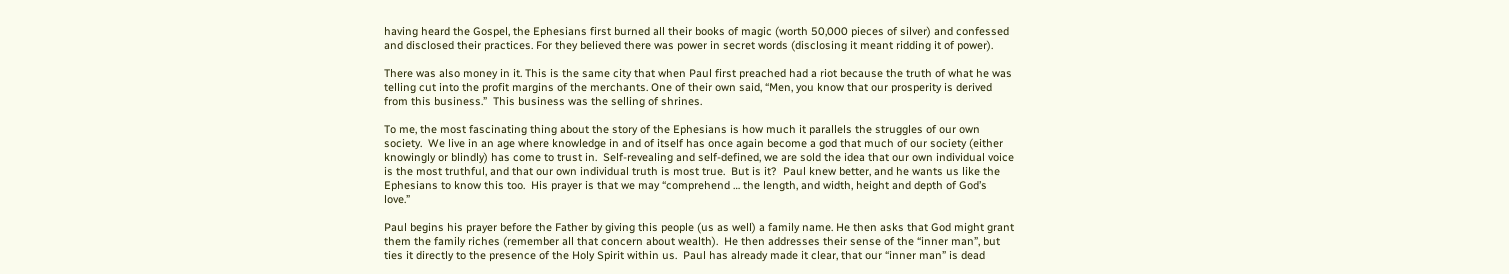having heard the Gospel, the Ephesians first burned all their books of magic (worth 50,000 pieces of silver) and confessed and disclosed their practices. For they believed there was power in secret words (disclosing it meant ridding it of power).

There was also money in it. This is the same city that when Paul first preached had a riot because the truth of what he was telling cut into the profit margins of the merchants. One of their own said, “Men, you know that our prosperity is derived from this business.”  This business was the selling of shrines.

To me, the most fascinating thing about the story of the Ephesians is how much it parallels the struggles of our own society.  We live in an age where knowledge in and of itself has once again become a god that much of our society (either knowingly or blindly) has come to trust in.  Self-revealing and self-defined, we are sold the idea that our own individual voice is the most truthful, and that our own individual truth is most true.  But is it?  Paul knew better, and he wants us like the Ephesians to know this too.  His prayer is that we may “comprehend … the length, and width, height and depth of God’s love.”

Paul begins his prayer before the Father by giving this people (us as well) a family name. He then asks that God might grant them the family riches (remember all that concern about wealth).  He then addresses their sense of the “inner man”, but ties it directly to the presence of the Holy Spirit within us.  Paul has already made it clear, that our “inner man” is dead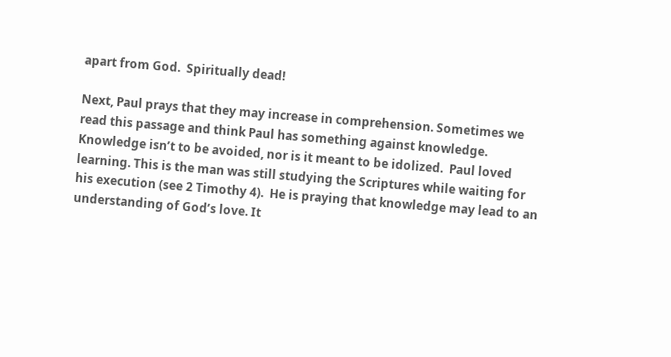apart from God.  Spiritually dead!

Next, Paul prays that they may increase in comprehension. Sometimes we read this passage and think Paul has something against knowledge.  Knowledge isn’t to be avoided, nor is it meant to be idolized.  Paul loved learning. This is the man was still studying the Scriptures while waiting for his execution (see 2 Timothy 4).  He is praying that knowledge may lead to an understanding of God’s love. It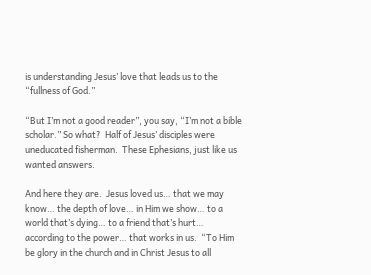is understanding Jesus’ love that leads us to the “fullness of God.”

“But I’m not a good reader”, you say, “I’m not a bible scholar.” So what?  Half of Jesus’ disciples were uneducated fisherman.  These Ephesians, just like us wanted answers.

And here they are.  Jesus loved us… that we may know… the depth of love… in Him we show… to a world that’s dying… to a friend that’s hurt… according to the power… that works in us.  “To Him be glory in the church and in Christ Jesus to all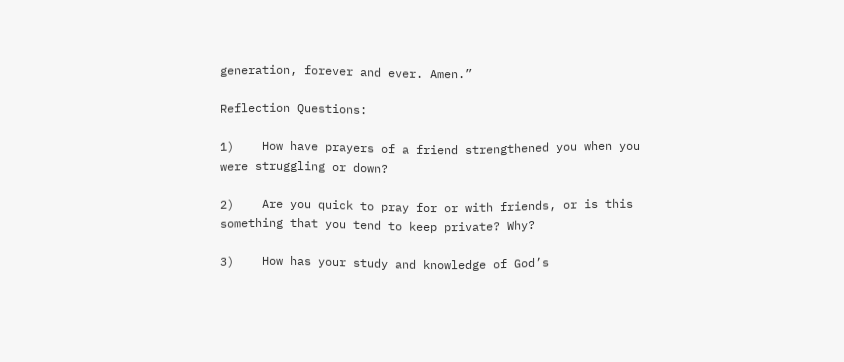generation, forever and ever. Amen.”

Reflection Questions:

1)    How have prayers of a friend strengthened you when you were struggling or down?

2)    Are you quick to pray for or with friends, or is this something that you tend to keep private? Why?

3)    How has your study and knowledge of God’s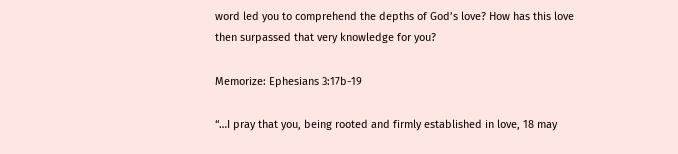word led you to comprehend the depths of God’s love? How has this love then surpassed that very knowledge for you?

Memorize: Ephesians 3:17b-19

“…I pray that you, being rooted and firmly established in love, 18 may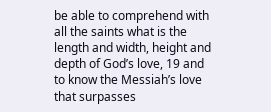be able to comprehend with all the saints what is the length and width, height and depth of God’s love, 19 and to know the Messiah’s love that surpasses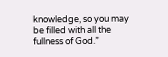knowledge, so you may be filled with all the fullness of God.”